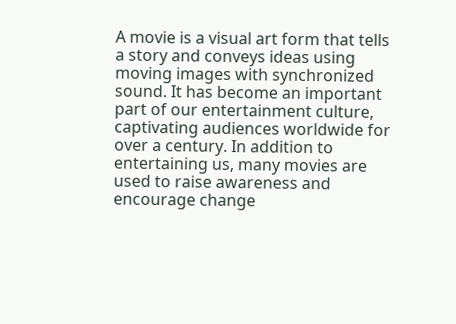A movie is a visual art form that tells a story and conveys ideas using moving images with synchronized sound. It has become an important part of our entertainment culture, captivating audiences worldwide for over a century. In addition to entertaining us, many movies are used to raise awareness and encourage change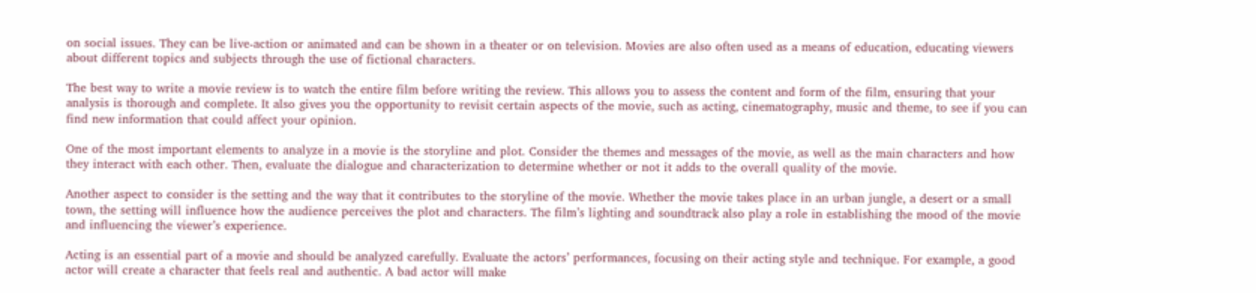on social issues. They can be live-action or animated and can be shown in a theater or on television. Movies are also often used as a means of education, educating viewers about different topics and subjects through the use of fictional characters.

The best way to write a movie review is to watch the entire film before writing the review. This allows you to assess the content and form of the film, ensuring that your analysis is thorough and complete. It also gives you the opportunity to revisit certain aspects of the movie, such as acting, cinematography, music and theme, to see if you can find new information that could affect your opinion.

One of the most important elements to analyze in a movie is the storyline and plot. Consider the themes and messages of the movie, as well as the main characters and how they interact with each other. Then, evaluate the dialogue and characterization to determine whether or not it adds to the overall quality of the movie.

Another aspect to consider is the setting and the way that it contributes to the storyline of the movie. Whether the movie takes place in an urban jungle, a desert or a small town, the setting will influence how the audience perceives the plot and characters. The film’s lighting and soundtrack also play a role in establishing the mood of the movie and influencing the viewer’s experience.

Acting is an essential part of a movie and should be analyzed carefully. Evaluate the actors’ performances, focusing on their acting style and technique. For example, a good actor will create a character that feels real and authentic. A bad actor will make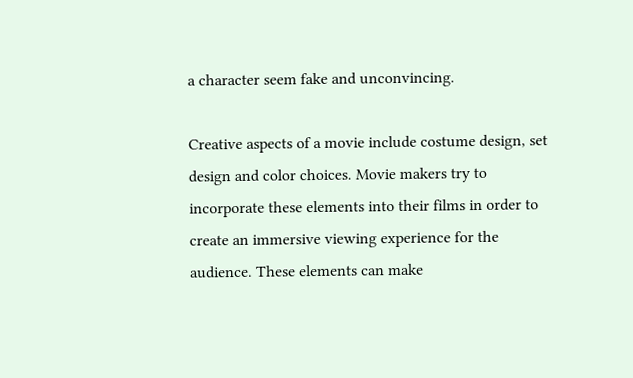a character seem fake and unconvincing.

Creative aspects of a movie include costume design, set design and color choices. Movie makers try to incorporate these elements into their films in order to create an immersive viewing experience for the audience. These elements can make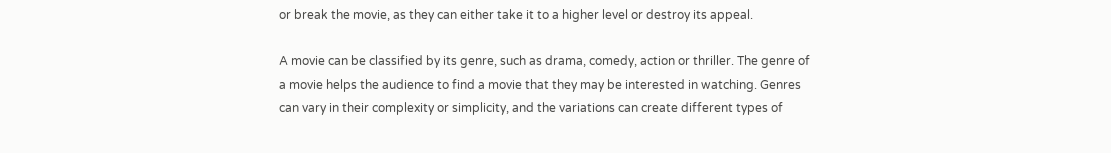or break the movie, as they can either take it to a higher level or destroy its appeal.

A movie can be classified by its genre, such as drama, comedy, action or thriller. The genre of a movie helps the audience to find a movie that they may be interested in watching. Genres can vary in their complexity or simplicity, and the variations can create different types of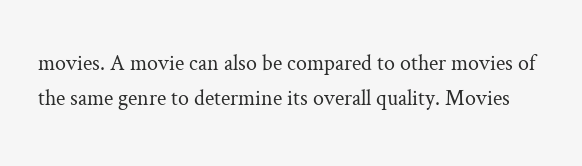movies. A movie can also be compared to other movies of the same genre to determine its overall quality. Movies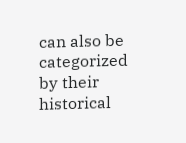can also be categorized by their historical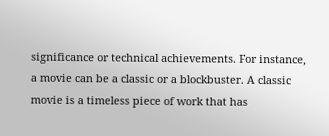significance or technical achievements. For instance, a movie can be a classic or a blockbuster. A classic movie is a timeless piece of work that has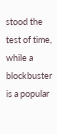stood the test of time, while a blockbuster is a popular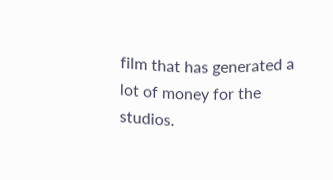film that has generated a lot of money for the studios.